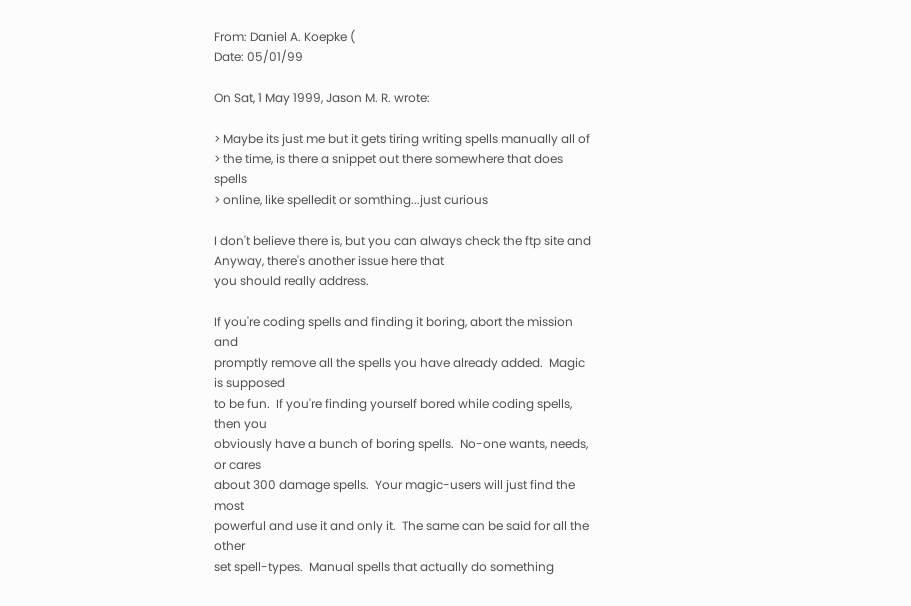From: Daniel A. Koepke (
Date: 05/01/99

On Sat, 1 May 1999, Jason M. R. wrote:

> Maybe its just me but it gets tiring writing spells manually all of
> the time, is there a snippet out there somewhere that does spells
> online, like spelledit or somthing...just curious

I don't believe there is, but you can always check the ftp site and  Anyway, there's another issue here that
you should really address.

If you're coding spells and finding it boring, abort the mission and
promptly remove all the spells you have already added.  Magic is supposed
to be fun.  If you're finding yourself bored while coding spells, then you
obviously have a bunch of boring spells.  No-one wants, needs, or cares
about 300 damage spells.  Your magic-users will just find the most
powerful and use it and only it.  The same can be said for all the other
set spell-types.  Manual spells that actually do something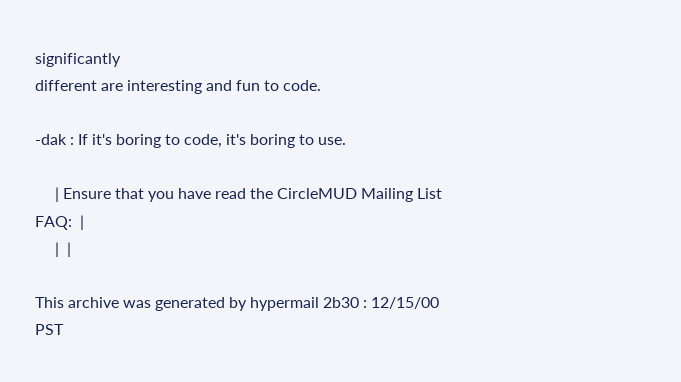significantly
different are interesting and fun to code.

-dak : If it's boring to code, it's boring to use.

     | Ensure that you have read the CircleMUD Mailing List FAQ:  |
     |  |

This archive was generated by hypermail 2b30 : 12/15/00 PST